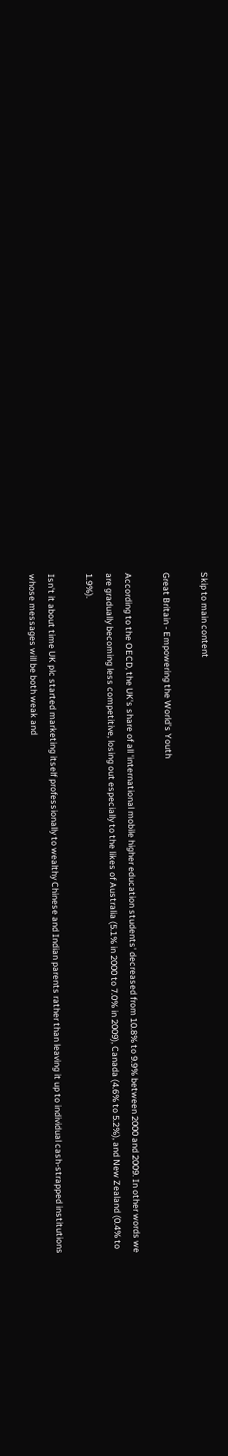Skip to main content

Great Britain - Empowering the World's Youth

According to the OECD, the UK's share of all 'international mobile higher education students' decreased from 10.8% to 9.9% between 2000 and 2009. In other words we are gradually becoming less competitive, losing out especially to the likes of Australia (5.1% in 2000 to 7.0% in 2009), Canada (4.6% to 5.2%), and New Zealand (0.4% to 1.9%).

Isn't it about time UK plc started marketing itself professionally to wealthy Chinese and Indian parents rather than leaving it up to individual cash-strapped institutions whose messages will be both weak and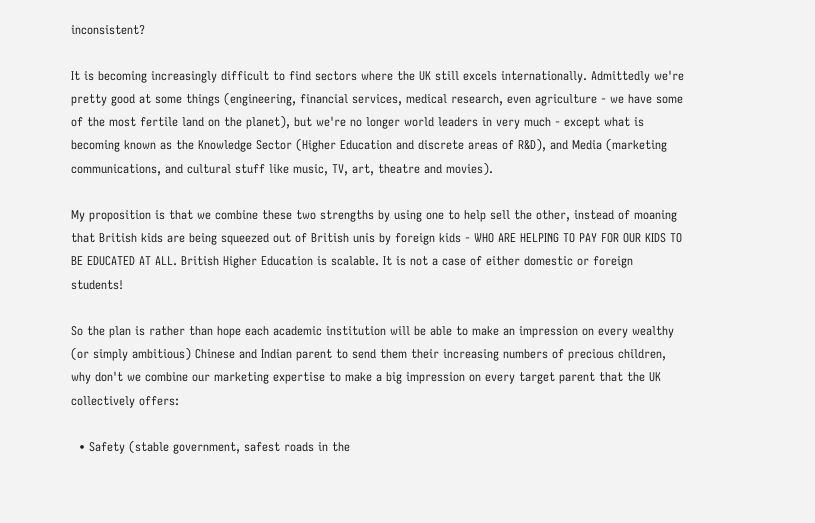inconsistent?

It is becoming increasingly difficult to find sectors where the UK still excels internationally. Admittedly we're pretty good at some things (engineering, financial services, medical research, even agriculture - we have some of the most fertile land on the planet), but we're no longer world leaders in very much - except what is becoming known as the Knowledge Sector (Higher Education and discrete areas of R&D), and Media (marketing communications, and cultural stuff like music, TV, art, theatre and movies).

My proposition is that we combine these two strengths by using one to help sell the other, instead of moaning that British kids are being squeezed out of British unis by foreign kids - WHO ARE HELPING TO PAY FOR OUR KIDS TO BE EDUCATED AT ALL. British Higher Education is scalable. It is not a case of either domestic or foreign students!

So the plan is rather than hope each academic institution will be able to make an impression on every wealthy (or simply ambitious) Chinese and Indian parent to send them their increasing numbers of precious children, why don't we combine our marketing expertise to make a big impression on every target parent that the UK collectively offers:

  • Safety (stable government, safest roads in the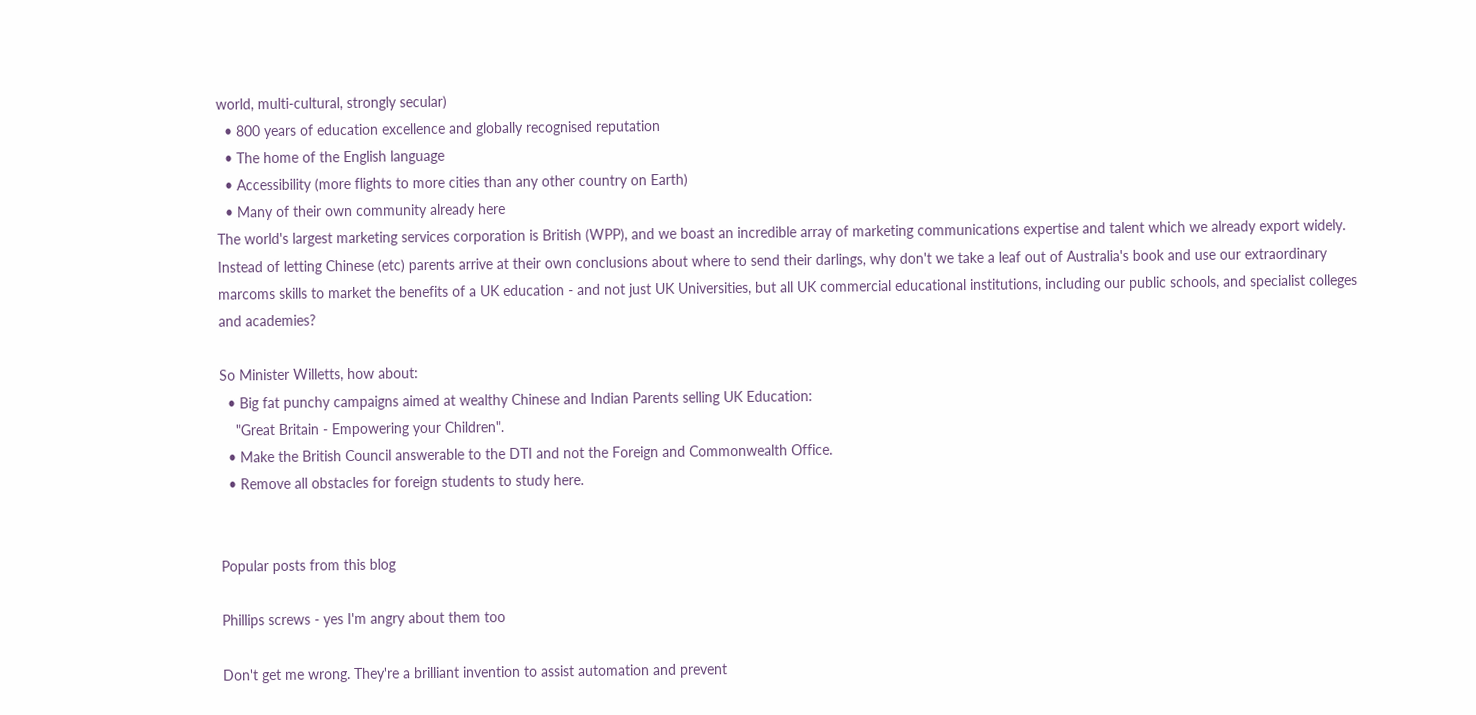world, multi-cultural, strongly secular)
  • 800 years of education excellence and globally recognised reputation
  • The home of the English language
  • Accessibility (more flights to more cities than any other country on Earth)
  • Many of their own community already here
The world's largest marketing services corporation is British (WPP), and we boast an incredible array of marketing communications expertise and talent which we already export widely. Instead of letting Chinese (etc) parents arrive at their own conclusions about where to send their darlings, why don't we take a leaf out of Australia's book and use our extraordinary marcoms skills to market the benefits of a UK education - and not just UK Universities, but all UK commercial educational institutions, including our public schools, and specialist colleges and academies?

So Minister Willetts, how about:
  • Big fat punchy campaigns aimed at wealthy Chinese and Indian Parents selling UK Education:
    "Great Britain - Empowering your Children".
  • Make the British Council answerable to the DTI and not the Foreign and Commonwealth Office.
  • Remove all obstacles for foreign students to study here.


Popular posts from this blog

Phillips screws - yes I'm angry about them too

Don't get me wrong. They're a brilliant invention to assist automation and prevent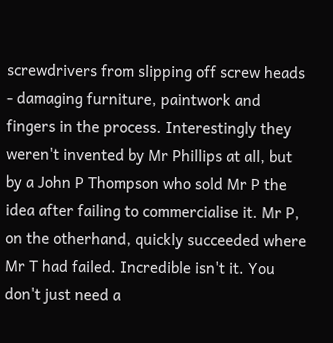screwdrivers from slipping off screw heads - damaging furniture, paintwork and fingers in the process. Interestingly they weren't invented by Mr Phillips at all, but by a John P Thompson who sold Mr P the idea after failing to commercialise it. Mr P, on the otherhand, quickly succeeded where Mr T had failed. Incredible isn't it. You don't just need a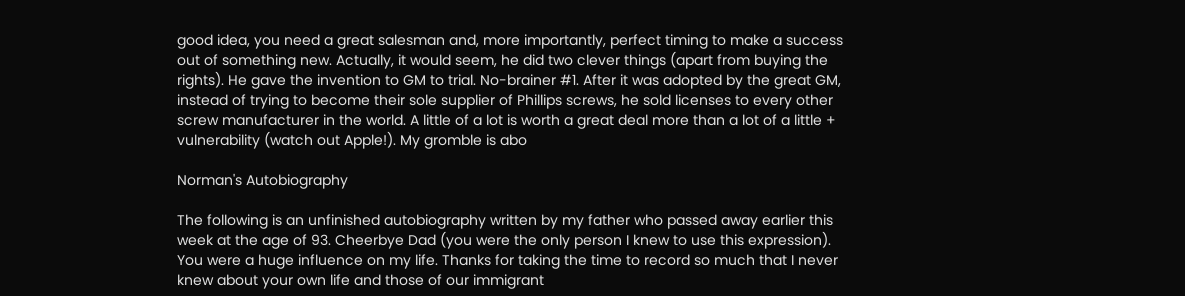good idea, you need a great salesman and, more importantly, perfect timing to make a success out of something new. Actually, it would seem, he did two clever things (apart from buying the rights). He gave the invention to GM to trial. No-brainer #1. After it was adopted by the great GM, instead of trying to become their sole supplier of Phillips screws, he sold licenses to every other screw manufacturer in the world. A little of a lot is worth a great deal more than a lot of a little + vulnerability (watch out Apple!). My gromble is abo

Norman's Autobiography

The following is an unfinished autobiography written by my father who passed away earlier this week at the age of 93. Cheerbye Dad (you were the only person I knew to use this expression). You were a huge influence on my life. Thanks for taking the time to record so much that I never knew about your own life and those of our immigrant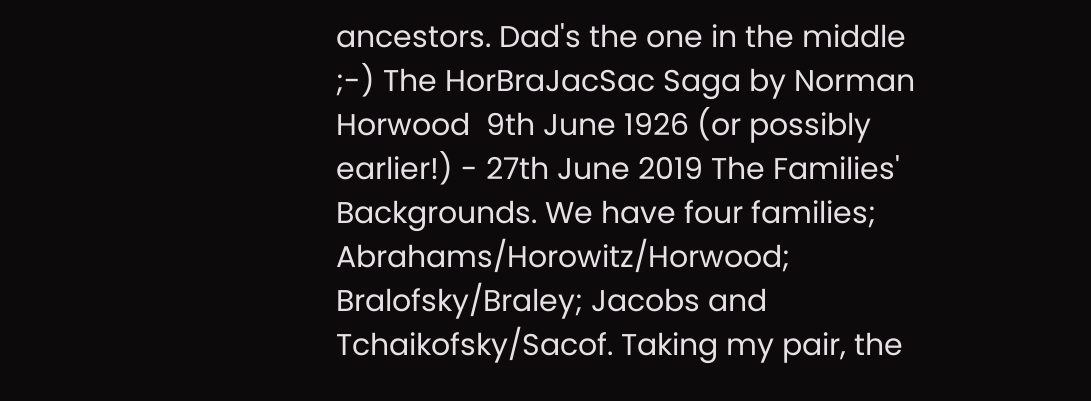ancestors. Dad's the one in the middle ;-) The HorBraJacSac Saga by Norman Horwood  9th June 1926 (or possibly earlier!) - 27th June 2019 The Families' Backgrounds. We have four families; Abrahams/Horowitz/Horwood; Bralofsky/Braley; Jacobs and Tchaikofsky/Sacof. Taking my pair, the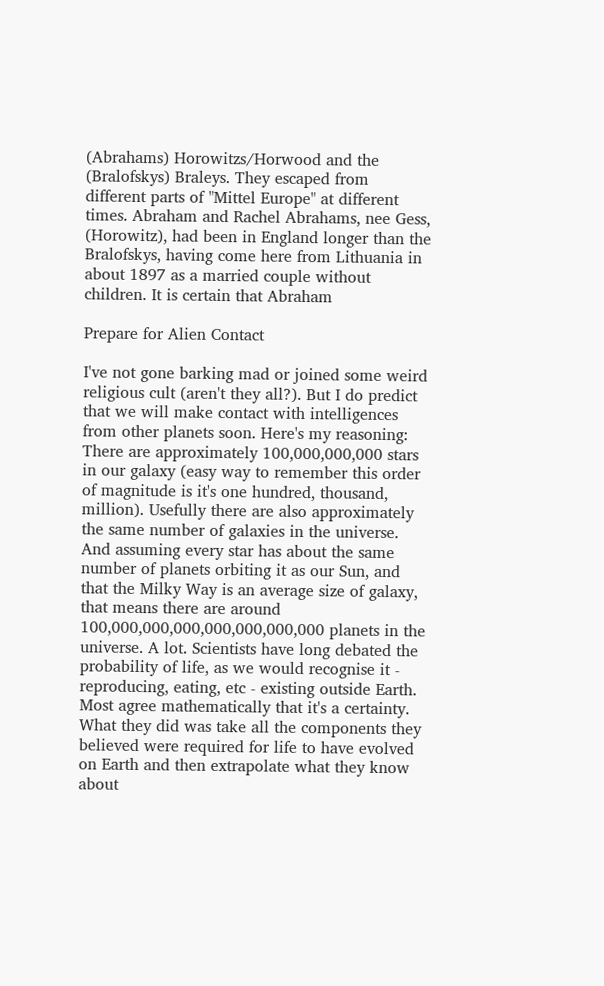(Abrahams) Horowitzs/Horwood and the (Bralofskys) Braleys. They escaped from different parts of "Mittel Europe" at different times. Abraham and Rachel Abrahams, nee Gess, (Horowitz), had been in England longer than the Bralofskys, having come here from Lithuania in about 1897 as a married couple without children. It is certain that Abraham

Prepare for Alien Contact

I've not gone barking mad or joined some weird religious cult (aren't they all?). But I do predict that we will make contact with intelligences from other planets soon. Here's my reasoning: There are approximately 100,000,000,000 stars in our galaxy (easy way to remember this order of magnitude is it's one hundred, thousand, million). Usefully there are also approximately the same number of galaxies in the universe. And assuming every star has about the same number of planets orbiting it as our Sun, and that the Milky Way is an average size of galaxy, that means there are around 100,000,000,000,000,000,000,000 planets in the universe. A lot. Scientists have long debated the probability of life, as we would recognise it - reproducing, eating, etc - existing outside Earth. Most agree mathematically that it's a certainty. What they did was take all the components they believed were required for life to have evolved on Earth and then extrapolate what they know about